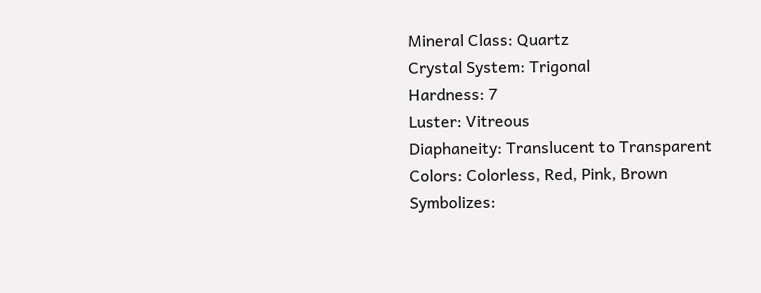Mineral Class: Quartz
Crystal System: Trigonal
Hardness: 7
Luster: Vitreous
Diaphaneity: Translucent to Transparent
Colors: Colorless, Red, Pink, Brown
Symbolizes: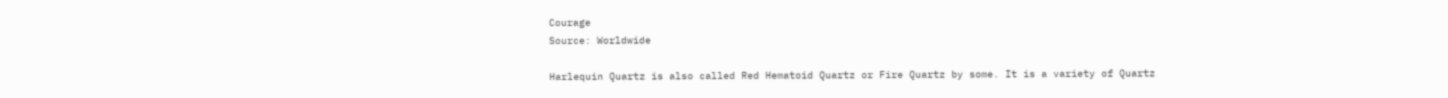Courage
Source: Worldwide

Harlequin Quartz is also called Red Hematoid Quartz or Fire Quartz by some. It is a variety of Quartz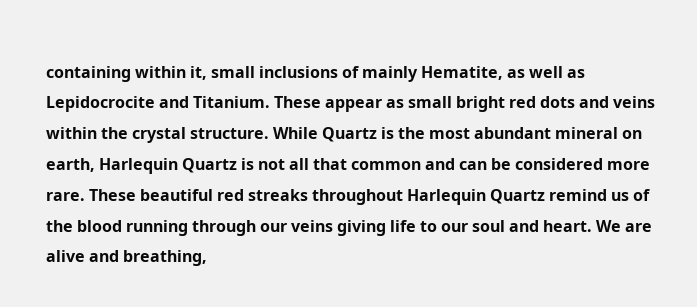containing within it, small inclusions of mainly Hematite, as well as Lepidocrocite and Titanium. These appear as small bright red dots and veins within the crystal structure. While Quartz is the most abundant mineral on earth, Harlequin Quartz is not all that common and can be considered more rare. These beautiful red streaks throughout Harlequin Quartz remind us of the blood running through our veins giving life to our soul and heart. We are alive and breathing,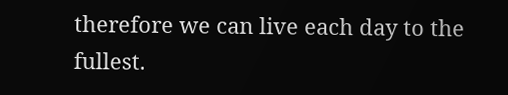therefore we can live each day to the fullest.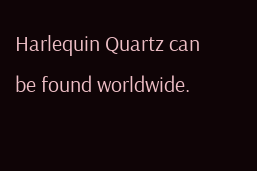Harlequin Quartz can be found worldwide.